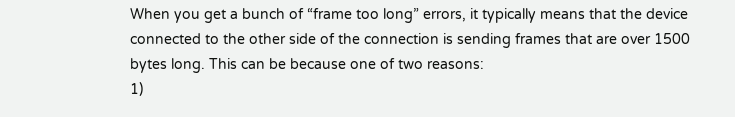When you get a bunch of “frame too long” errors, it typically means that the device connected to the other side of the connection is sending frames that are over 1500 bytes long. This can be because one of two reasons:
1)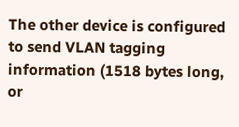The other device is configured to send VLAN tagging information (1518 bytes long, or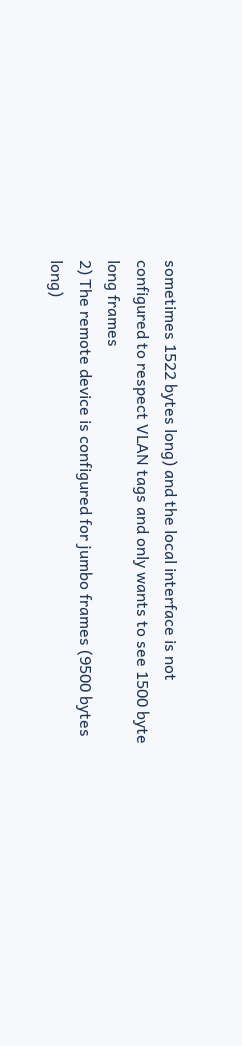sometimes 1522 bytes long) and the local interface is not configured to respect VLAN tags and only wants to see 1500 byte long frames
2) The remote device is configured for jumbo frames (9500 bytes long)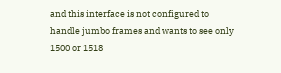and this interface is not configured to handle jumbo frames and wants to see only 1500 or 1518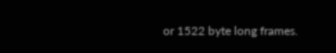or 1522 byte long frames.